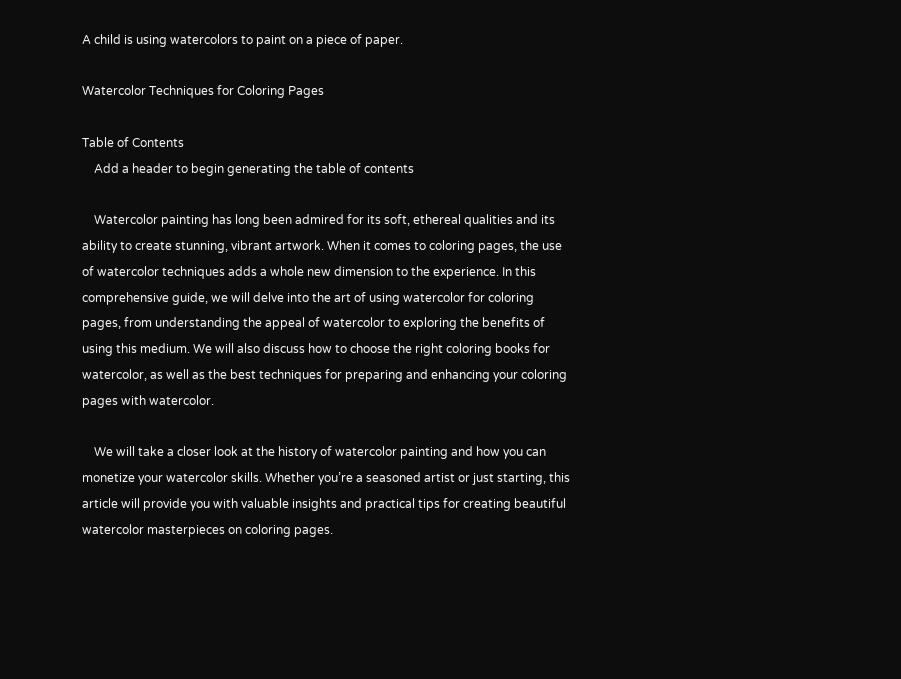A child is using watercolors to paint on a piece of paper.

Watercolor Techniques for Coloring Pages

Table of Contents
    Add a header to begin generating the table of contents

    Watercolor painting has long been admired for its soft, ethereal qualities and its ability to create stunning, vibrant artwork. When it comes to coloring pages, the use of watercolor techniques adds a whole new dimension to the experience. In this comprehensive guide, we will delve into the art of using watercolor for coloring pages, from understanding the appeal of watercolor to exploring the benefits of using this medium. We will also discuss how to choose the right coloring books for watercolor, as well as the best techniques for preparing and enhancing your coloring pages with watercolor.

    We will take a closer look at the history of watercolor painting and how you can monetize your watercolor skills. Whether you’re a seasoned artist or just starting, this article will provide you with valuable insights and practical tips for creating beautiful watercolor masterpieces on coloring pages.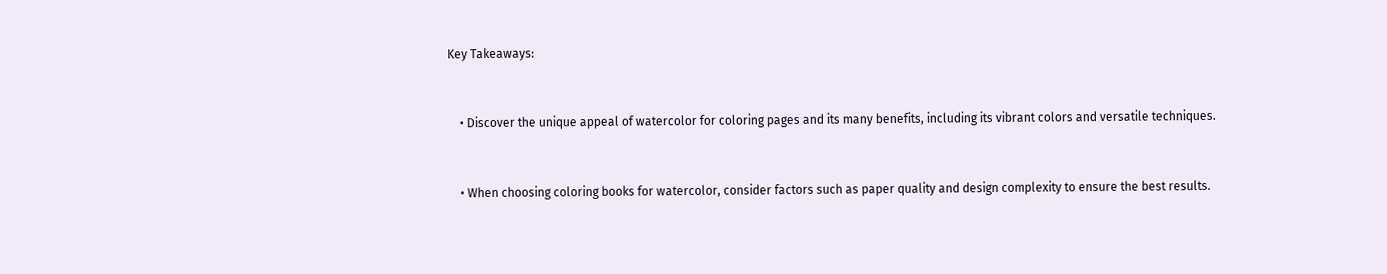Key Takeaways:


    • Discover the unique appeal of watercolor for coloring pages and its many benefits, including its vibrant colors and versatile techniques.


    • When choosing coloring books for watercolor, consider factors such as paper quality and design complexity to ensure the best results.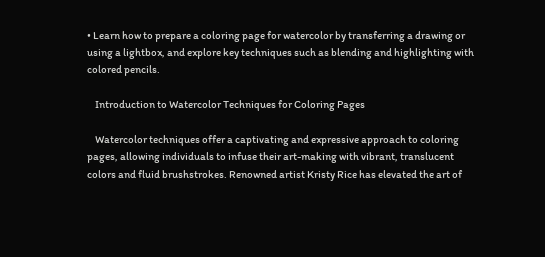• Learn how to prepare a coloring page for watercolor by transferring a drawing or using a lightbox, and explore key techniques such as blending and highlighting with colored pencils.

    Introduction to Watercolor Techniques for Coloring Pages

    Watercolor techniques offer a captivating and expressive approach to coloring pages, allowing individuals to infuse their art-making with vibrant, translucent colors and fluid brushstrokes. Renowned artist Kristy Rice has elevated the art of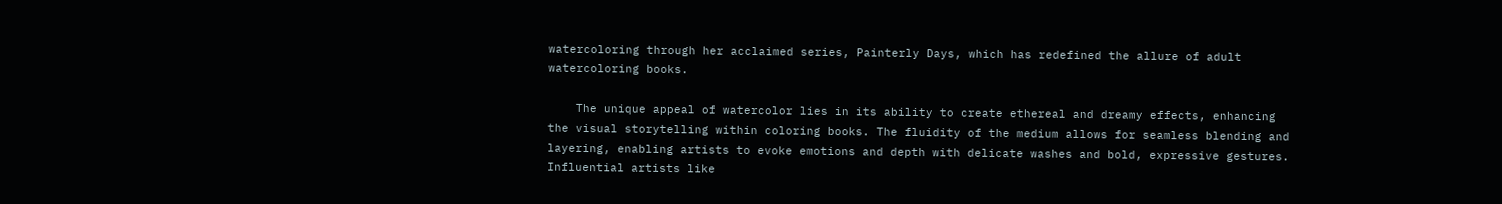watercoloring through her acclaimed series, Painterly Days, which has redefined the allure of adult watercoloring books.

    The unique appeal of watercolor lies in its ability to create ethereal and dreamy effects, enhancing the visual storytelling within coloring books. The fluidity of the medium allows for seamless blending and layering, enabling artists to evoke emotions and depth with delicate washes and bold, expressive gestures. Influential artists like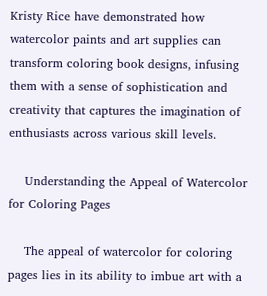Kristy Rice have demonstrated how watercolor paints and art supplies can transform coloring book designs, infusing them with a sense of sophistication and creativity that captures the imagination of enthusiasts across various skill levels.

    Understanding the Appeal of Watercolor for Coloring Pages

    The appeal of watercolor for coloring pages lies in its ability to imbue art with a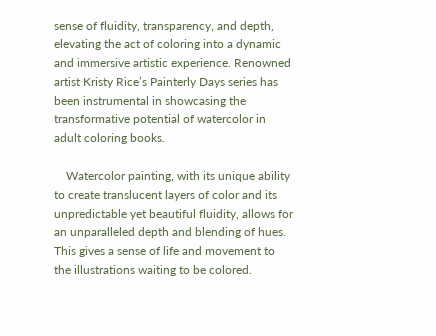sense of fluidity, transparency, and depth, elevating the act of coloring into a dynamic and immersive artistic experience. Renowned artist Kristy Rice’s Painterly Days series has been instrumental in showcasing the transformative potential of watercolor in adult coloring books.

    Watercolor painting, with its unique ability to create translucent layers of color and its unpredictable yet beautiful fluidity, allows for an unparalleled depth and blending of hues. This gives a sense of life and movement to the illustrations waiting to be colored.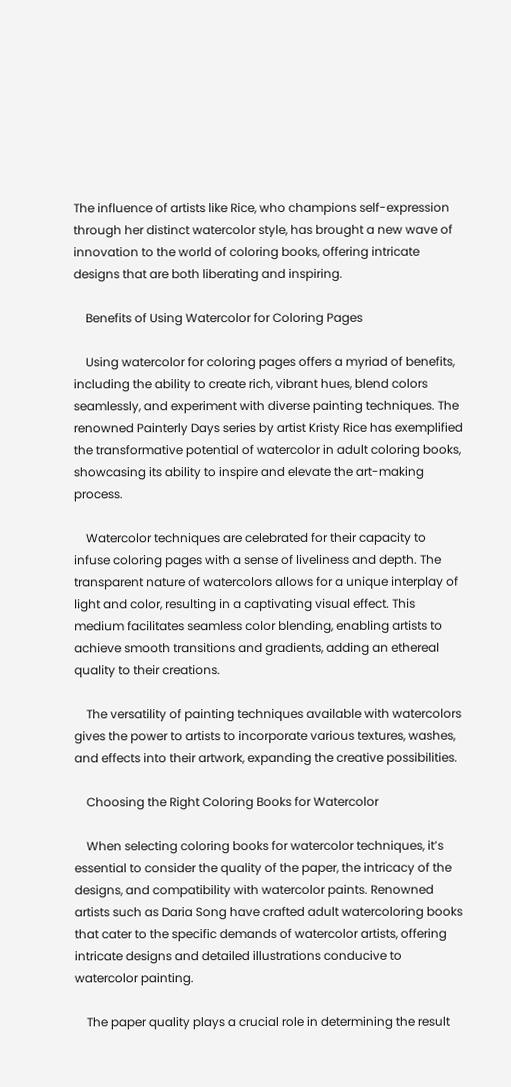The influence of artists like Rice, who champions self-expression through her distinct watercolor style, has brought a new wave of innovation to the world of coloring books, offering intricate designs that are both liberating and inspiring.

    Benefits of Using Watercolor for Coloring Pages

    Using watercolor for coloring pages offers a myriad of benefits, including the ability to create rich, vibrant hues, blend colors seamlessly, and experiment with diverse painting techniques. The renowned Painterly Days series by artist Kristy Rice has exemplified the transformative potential of watercolor in adult coloring books, showcasing its ability to inspire and elevate the art-making process.

    Watercolor techniques are celebrated for their capacity to infuse coloring pages with a sense of liveliness and depth. The transparent nature of watercolors allows for a unique interplay of light and color, resulting in a captivating visual effect. This medium facilitates seamless color blending, enabling artists to achieve smooth transitions and gradients, adding an ethereal quality to their creations.

    The versatility of painting techniques available with watercolors gives the power to artists to incorporate various textures, washes, and effects into their artwork, expanding the creative possibilities.

    Choosing the Right Coloring Books for Watercolor

    When selecting coloring books for watercolor techniques, it’s essential to consider the quality of the paper, the intricacy of the designs, and compatibility with watercolor paints. Renowned artists such as Daria Song have crafted adult watercoloring books that cater to the specific demands of watercolor artists, offering intricate designs and detailed illustrations conducive to watercolor painting.

    The paper quality plays a crucial role in determining the result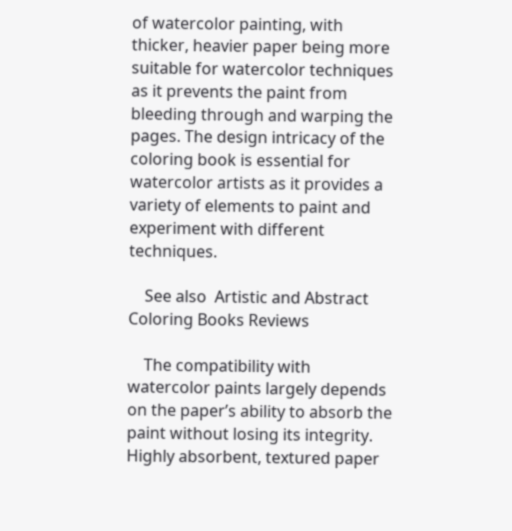of watercolor painting, with thicker, heavier paper being more suitable for watercolor techniques as it prevents the paint from bleeding through and warping the pages. The design intricacy of the coloring book is essential for watercolor artists as it provides a variety of elements to paint and experiment with different techniques.

    See also  Artistic and Abstract Coloring Books Reviews

    The compatibility with watercolor paints largely depends on the paper’s ability to absorb the paint without losing its integrity. Highly absorbent, textured paper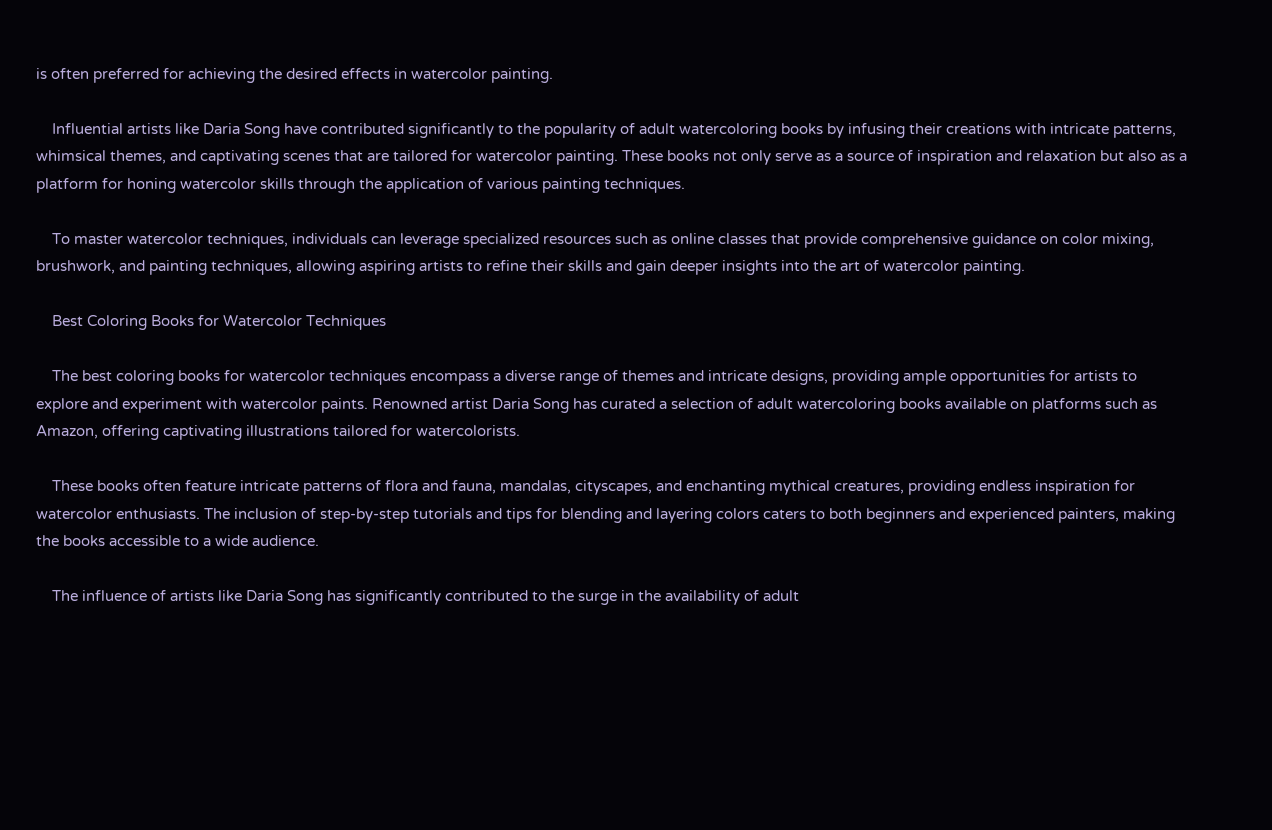is often preferred for achieving the desired effects in watercolor painting.

    Influential artists like Daria Song have contributed significantly to the popularity of adult watercoloring books by infusing their creations with intricate patterns, whimsical themes, and captivating scenes that are tailored for watercolor painting. These books not only serve as a source of inspiration and relaxation but also as a platform for honing watercolor skills through the application of various painting techniques.

    To master watercolor techniques, individuals can leverage specialized resources such as online classes that provide comprehensive guidance on color mixing, brushwork, and painting techniques, allowing aspiring artists to refine their skills and gain deeper insights into the art of watercolor painting.

    Best Coloring Books for Watercolor Techniques

    The best coloring books for watercolor techniques encompass a diverse range of themes and intricate designs, providing ample opportunities for artists to explore and experiment with watercolor paints. Renowned artist Daria Song has curated a selection of adult watercoloring books available on platforms such as Amazon, offering captivating illustrations tailored for watercolorists.

    These books often feature intricate patterns of flora and fauna, mandalas, cityscapes, and enchanting mythical creatures, providing endless inspiration for watercolor enthusiasts. The inclusion of step-by-step tutorials and tips for blending and layering colors caters to both beginners and experienced painters, making the books accessible to a wide audience.

    The influence of artists like Daria Song has significantly contributed to the surge in the availability of adult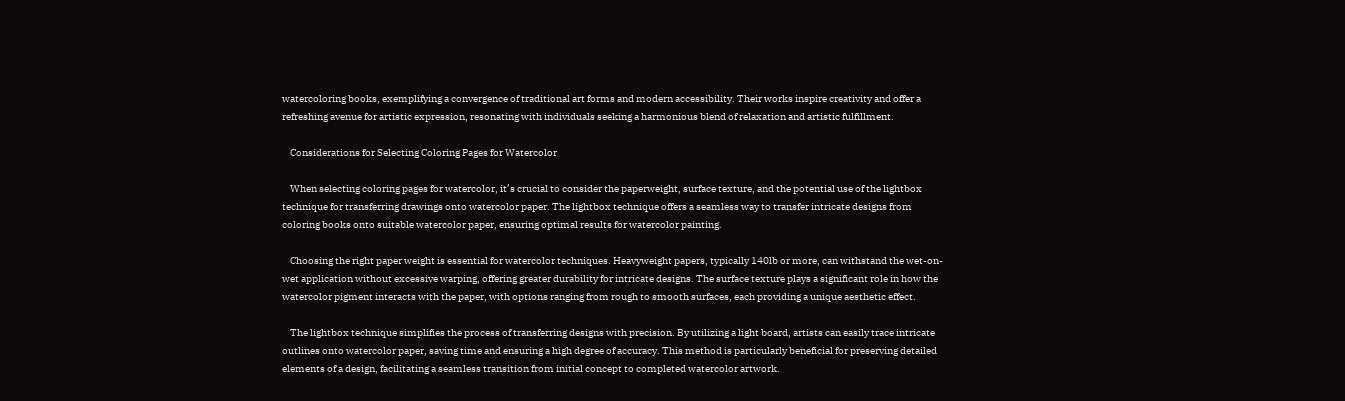watercoloring books, exemplifying a convergence of traditional art forms and modern accessibility. Their works inspire creativity and offer a refreshing avenue for artistic expression, resonating with individuals seeking a harmonious blend of relaxation and artistic fulfillment.

    Considerations for Selecting Coloring Pages for Watercolor

    When selecting coloring pages for watercolor, it’s crucial to consider the paperweight, surface texture, and the potential use of the lightbox technique for transferring drawings onto watercolor paper. The lightbox technique offers a seamless way to transfer intricate designs from coloring books onto suitable watercolor paper, ensuring optimal results for watercolor painting.

    Choosing the right paper weight is essential for watercolor techniques. Heavyweight papers, typically 140lb or more, can withstand the wet-on-wet application without excessive warping, offering greater durability for intricate designs. The surface texture plays a significant role in how the watercolor pigment interacts with the paper, with options ranging from rough to smooth surfaces, each providing a unique aesthetic effect.

    The lightbox technique simplifies the process of transferring designs with precision. By utilizing a light board, artists can easily trace intricate outlines onto watercolor paper, saving time and ensuring a high degree of accuracy. This method is particularly beneficial for preserving detailed elements of a design, facilitating a seamless transition from initial concept to completed watercolor artwork.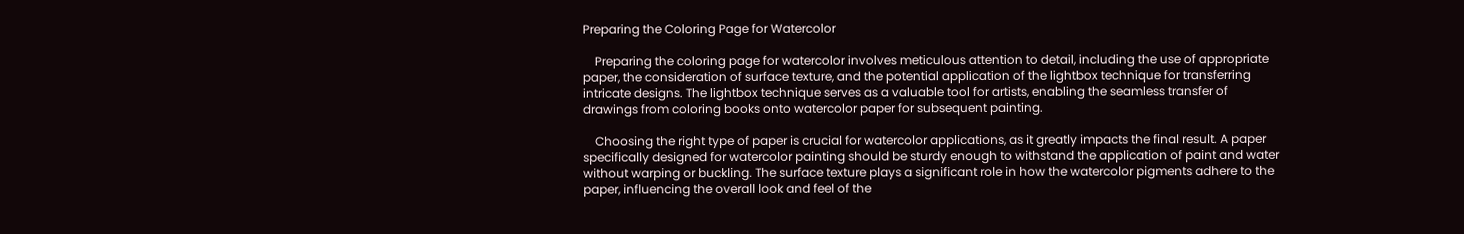Preparing the Coloring Page for Watercolor

    Preparing the coloring page for watercolor involves meticulous attention to detail, including the use of appropriate paper, the consideration of surface texture, and the potential application of the lightbox technique for transferring intricate designs. The lightbox technique serves as a valuable tool for artists, enabling the seamless transfer of drawings from coloring books onto watercolor paper for subsequent painting.

    Choosing the right type of paper is crucial for watercolor applications, as it greatly impacts the final result. A paper specifically designed for watercolor painting should be sturdy enough to withstand the application of paint and water without warping or buckling. The surface texture plays a significant role in how the watercolor pigments adhere to the paper, influencing the overall look and feel of the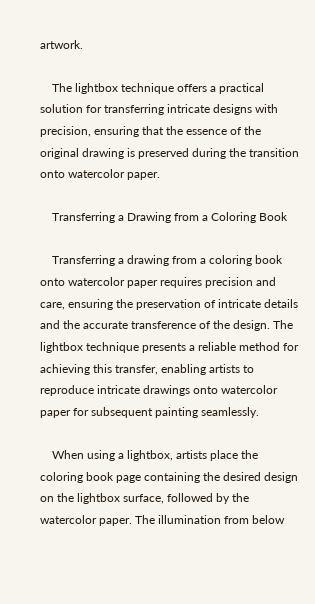artwork.

    The lightbox technique offers a practical solution for transferring intricate designs with precision, ensuring that the essence of the original drawing is preserved during the transition onto watercolor paper.

    Transferring a Drawing from a Coloring Book

    Transferring a drawing from a coloring book onto watercolor paper requires precision and care, ensuring the preservation of intricate details and the accurate transference of the design. The lightbox technique presents a reliable method for achieving this transfer, enabling artists to reproduce intricate drawings onto watercolor paper for subsequent painting seamlessly.

    When using a lightbox, artists place the coloring book page containing the desired design on the lightbox surface, followed by the watercolor paper. The illumination from below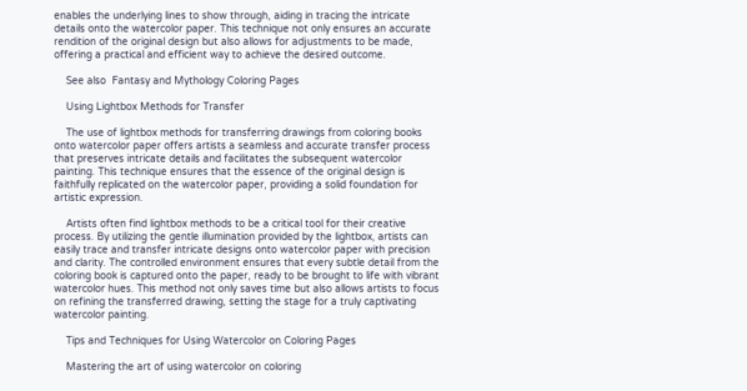enables the underlying lines to show through, aiding in tracing the intricate details onto the watercolor paper. This technique not only ensures an accurate rendition of the original design but also allows for adjustments to be made, offering a practical and efficient way to achieve the desired outcome.

    See also  Fantasy and Mythology Coloring Pages

    Using Lightbox Methods for Transfer

    The use of lightbox methods for transferring drawings from coloring books onto watercolor paper offers artists a seamless and accurate transfer process that preserves intricate details and facilitates the subsequent watercolor painting. This technique ensures that the essence of the original design is faithfully replicated on the watercolor paper, providing a solid foundation for artistic expression.

    Artists often find lightbox methods to be a critical tool for their creative process. By utilizing the gentle illumination provided by the lightbox, artists can easily trace and transfer intricate designs onto watercolor paper with precision and clarity. The controlled environment ensures that every subtle detail from the coloring book is captured onto the paper, ready to be brought to life with vibrant watercolor hues. This method not only saves time but also allows artists to focus on refining the transferred drawing, setting the stage for a truly captivating watercolor painting.

    Tips and Techniques for Using Watercolor on Coloring Pages

    Mastering the art of using watercolor on coloring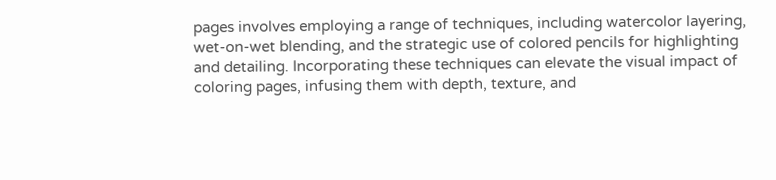pages involves employing a range of techniques, including watercolor layering, wet-on-wet blending, and the strategic use of colored pencils for highlighting and detailing. Incorporating these techniques can elevate the visual impact of coloring pages, infusing them with depth, texture, and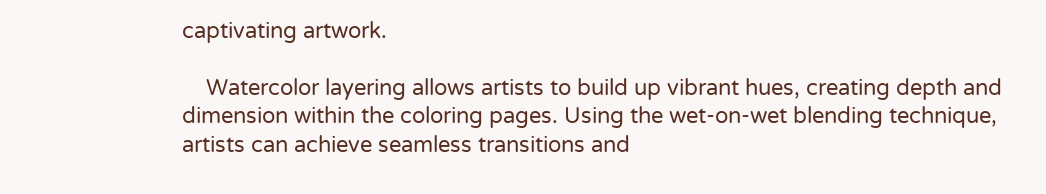captivating artwork.

    Watercolor layering allows artists to build up vibrant hues, creating depth and dimension within the coloring pages. Using the wet-on-wet blending technique, artists can achieve seamless transitions and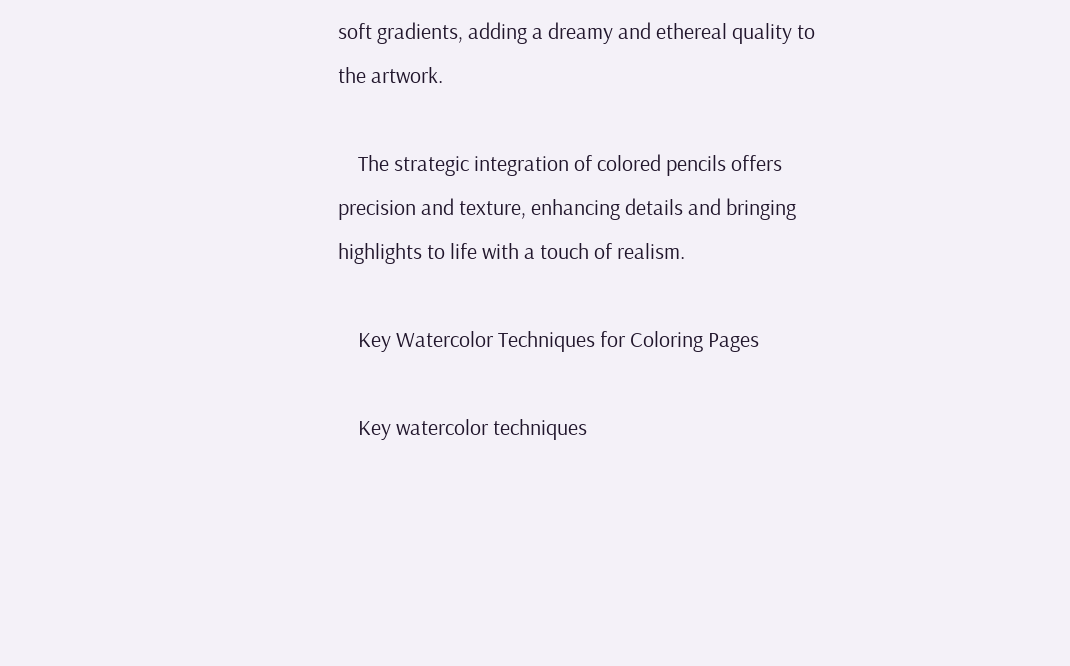soft gradients, adding a dreamy and ethereal quality to the artwork.

    The strategic integration of colored pencils offers precision and texture, enhancing details and bringing highlights to life with a touch of realism.

    Key Watercolor Techniques for Coloring Pages

    Key watercolor techniques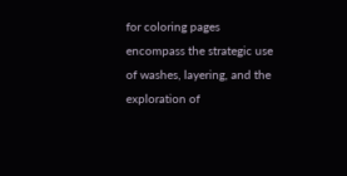for coloring pages encompass the strategic use of washes, layering, and the exploration of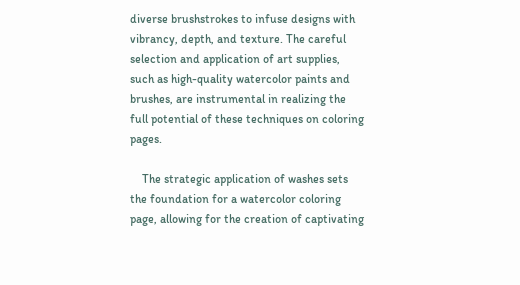diverse brushstrokes to infuse designs with vibrancy, depth, and texture. The careful selection and application of art supplies, such as high-quality watercolor paints and brushes, are instrumental in realizing the full potential of these techniques on coloring pages.

    The strategic application of washes sets the foundation for a watercolor coloring page, allowing for the creation of captivating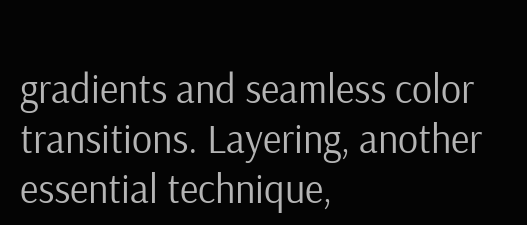gradients and seamless color transitions. Layering, another essential technique,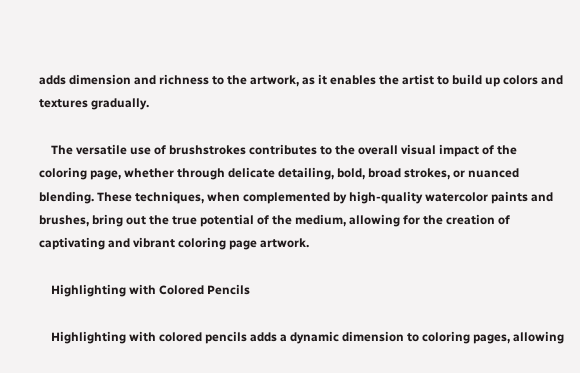adds dimension and richness to the artwork, as it enables the artist to build up colors and textures gradually.

    The versatile use of brushstrokes contributes to the overall visual impact of the coloring page, whether through delicate detailing, bold, broad strokes, or nuanced blending. These techniques, when complemented by high-quality watercolor paints and brushes, bring out the true potential of the medium, allowing for the creation of captivating and vibrant coloring page artwork.

    Highlighting with Colored Pencils

    Highlighting with colored pencils adds a dynamic dimension to coloring pages, allowing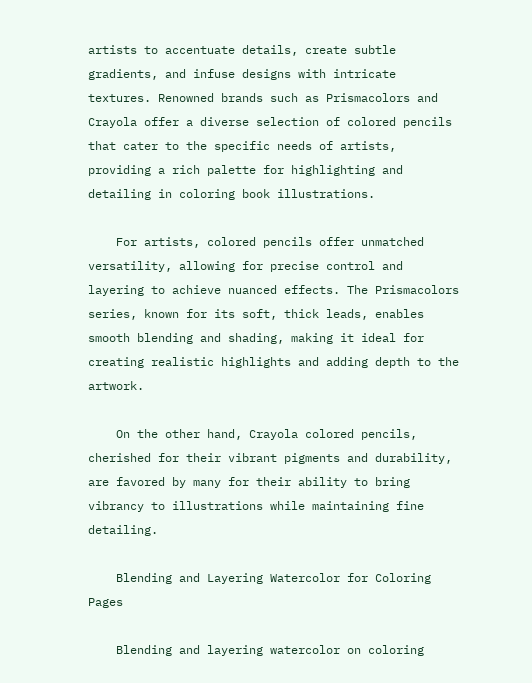artists to accentuate details, create subtle gradients, and infuse designs with intricate textures. Renowned brands such as Prismacolors and Crayola offer a diverse selection of colored pencils that cater to the specific needs of artists, providing a rich palette for highlighting and detailing in coloring book illustrations.

    For artists, colored pencils offer unmatched versatility, allowing for precise control and layering to achieve nuanced effects. The Prismacolors series, known for its soft, thick leads, enables smooth blending and shading, making it ideal for creating realistic highlights and adding depth to the artwork.

    On the other hand, Crayola colored pencils, cherished for their vibrant pigments and durability, are favored by many for their ability to bring vibrancy to illustrations while maintaining fine detailing.

    Blending and Layering Watercolor for Coloring Pages

    Blending and layering watercolor on coloring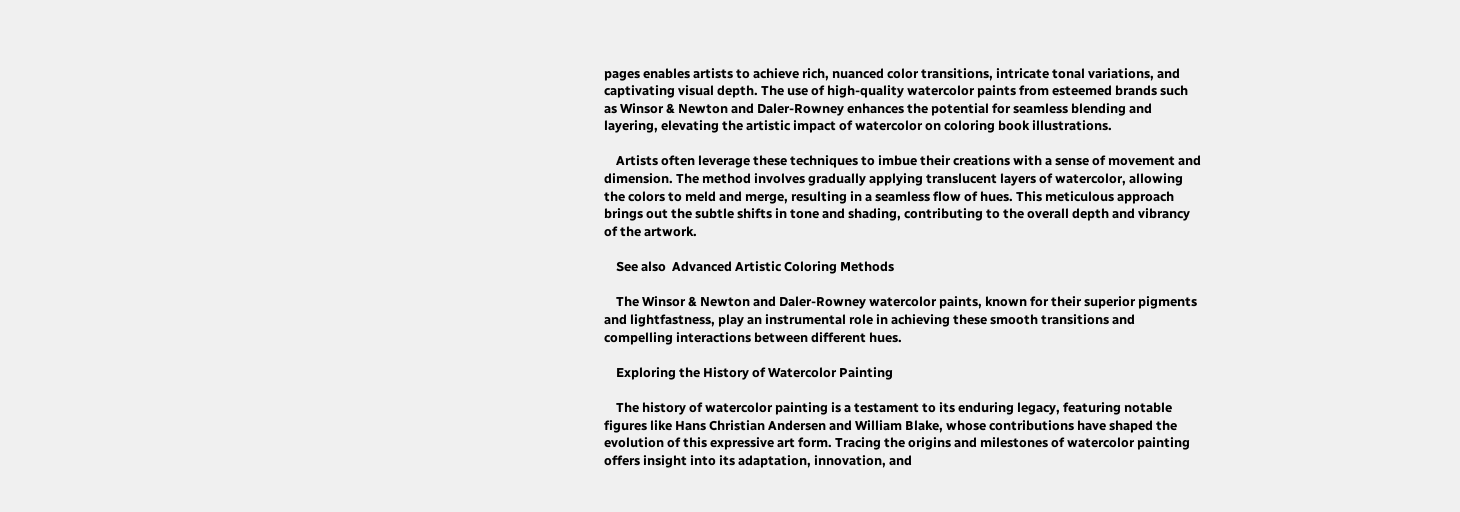pages enables artists to achieve rich, nuanced color transitions, intricate tonal variations, and captivating visual depth. The use of high-quality watercolor paints from esteemed brands such as Winsor & Newton and Daler-Rowney enhances the potential for seamless blending and layering, elevating the artistic impact of watercolor on coloring book illustrations.

    Artists often leverage these techniques to imbue their creations with a sense of movement and dimension. The method involves gradually applying translucent layers of watercolor, allowing the colors to meld and merge, resulting in a seamless flow of hues. This meticulous approach brings out the subtle shifts in tone and shading, contributing to the overall depth and vibrancy of the artwork.

    See also  Advanced Artistic Coloring Methods

    The Winsor & Newton and Daler-Rowney watercolor paints, known for their superior pigments and lightfastness, play an instrumental role in achieving these smooth transitions and compelling interactions between different hues.

    Exploring the History of Watercolor Painting

    The history of watercolor painting is a testament to its enduring legacy, featuring notable figures like Hans Christian Andersen and William Blake, whose contributions have shaped the evolution of this expressive art form. Tracing the origins and milestones of watercolor painting offers insight into its adaptation, innovation, and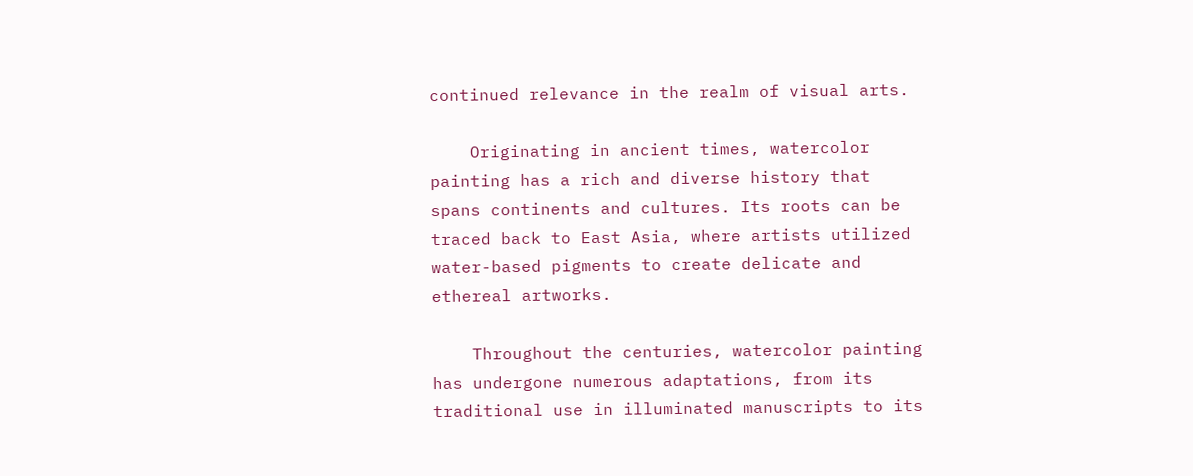continued relevance in the realm of visual arts.

    Originating in ancient times, watercolor painting has a rich and diverse history that spans continents and cultures. Its roots can be traced back to East Asia, where artists utilized water-based pigments to create delicate and ethereal artworks.

    Throughout the centuries, watercolor painting has undergone numerous adaptations, from its traditional use in illuminated manuscripts to its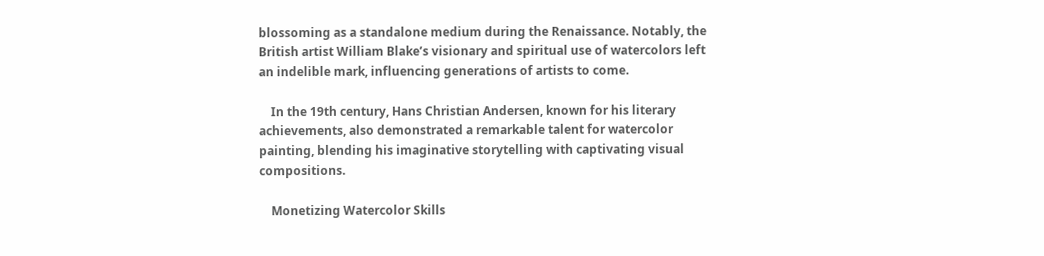blossoming as a standalone medium during the Renaissance. Notably, the British artist William Blake’s visionary and spiritual use of watercolors left an indelible mark, influencing generations of artists to come.

    In the 19th century, Hans Christian Andersen, known for his literary achievements, also demonstrated a remarkable talent for watercolor painting, blending his imaginative storytelling with captivating visual compositions.

    Monetizing Watercolor Skills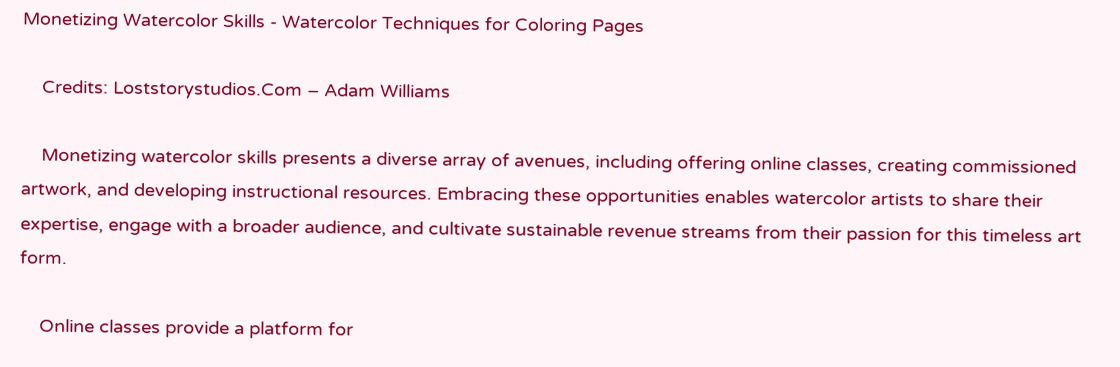Monetizing Watercolor Skills - Watercolor Techniques for Coloring Pages

    Credits: Loststorystudios.Com – Adam Williams

    Monetizing watercolor skills presents a diverse array of avenues, including offering online classes, creating commissioned artwork, and developing instructional resources. Embracing these opportunities enables watercolor artists to share their expertise, engage with a broader audience, and cultivate sustainable revenue streams from their passion for this timeless art form.

    Online classes provide a platform for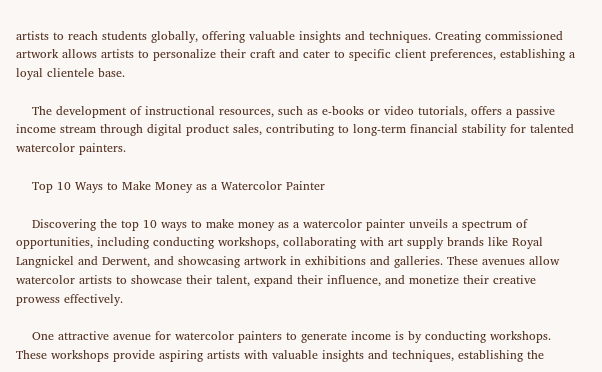artists to reach students globally, offering valuable insights and techniques. Creating commissioned artwork allows artists to personalize their craft and cater to specific client preferences, establishing a loyal clientele base.

    The development of instructional resources, such as e-books or video tutorials, offers a passive income stream through digital product sales, contributing to long-term financial stability for talented watercolor painters.

    Top 10 Ways to Make Money as a Watercolor Painter

    Discovering the top 10 ways to make money as a watercolor painter unveils a spectrum of opportunities, including conducting workshops, collaborating with art supply brands like Royal Langnickel and Derwent, and showcasing artwork in exhibitions and galleries. These avenues allow watercolor artists to showcase their talent, expand their influence, and monetize their creative prowess effectively.

    One attractive avenue for watercolor painters to generate income is by conducting workshops. These workshops provide aspiring artists with valuable insights and techniques, establishing the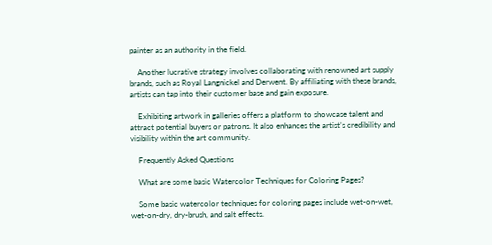painter as an authority in the field.

    Another lucrative strategy involves collaborating with renowned art supply brands, such as Royal Langnickel and Derwent. By affiliating with these brands, artists can tap into their customer base and gain exposure.

    Exhibiting artwork in galleries offers a platform to showcase talent and attract potential buyers or patrons. It also enhances the artist’s credibility and visibility within the art community.

    Frequently Asked Questions

    What are some basic Watercolor Techniques for Coloring Pages?

    Some basic watercolor techniques for coloring pages include wet-on-wet, wet-on-dry, dry-brush, and salt effects.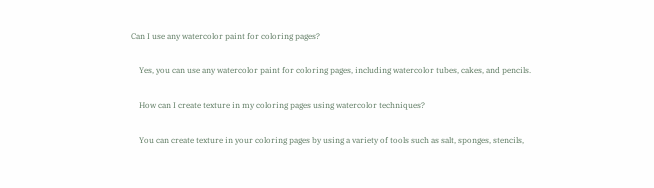Can I use any watercolor paint for coloring pages?

    Yes, you can use any watercolor paint for coloring pages, including watercolor tubes, cakes, and pencils.

    How can I create texture in my coloring pages using watercolor techniques?

    You can create texture in your coloring pages by using a variety of tools such as salt, sponges, stencils,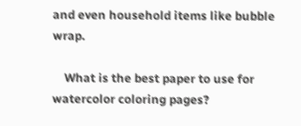and even household items like bubble wrap.

    What is the best paper to use for watercolor coloring pages?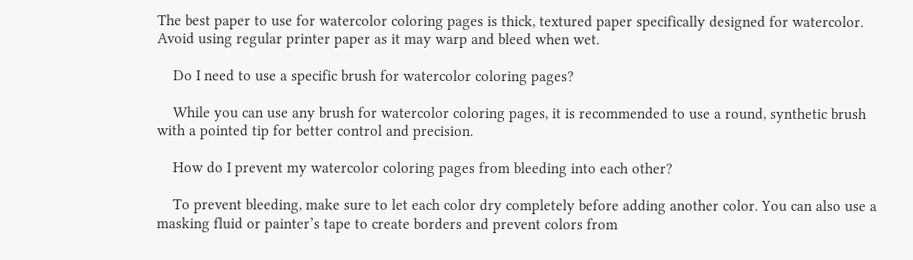The best paper to use for watercolor coloring pages is thick, textured paper specifically designed for watercolor. Avoid using regular printer paper as it may warp and bleed when wet.

    Do I need to use a specific brush for watercolor coloring pages?

    While you can use any brush for watercolor coloring pages, it is recommended to use a round, synthetic brush with a pointed tip for better control and precision.

    How do I prevent my watercolor coloring pages from bleeding into each other?

    To prevent bleeding, make sure to let each color dry completely before adding another color. You can also use a masking fluid or painter’s tape to create borders and prevent colors from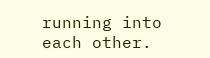running into each other.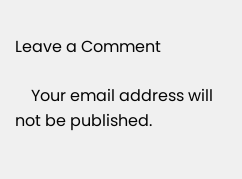Leave a Comment

    Your email address will not be published.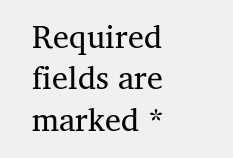Required fields are marked *